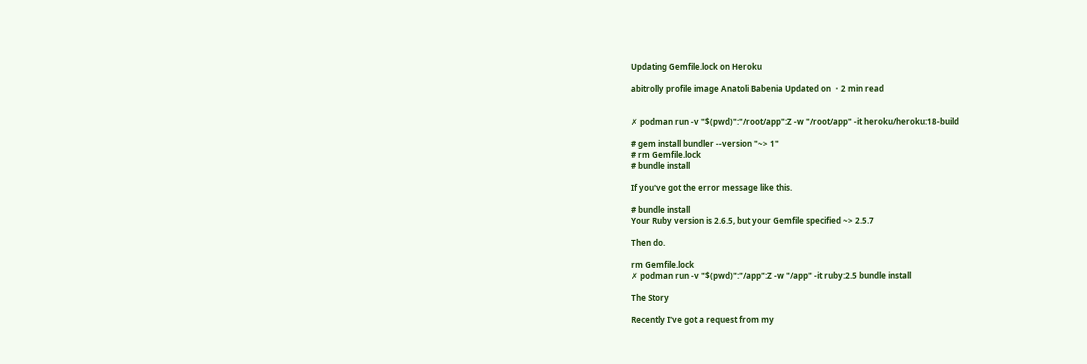Updating Gemfile.lock on Heroku

abitrolly profile image Anatoli Babenia Updated on ・2 min read


✗ podman run -v "$(pwd)":"/root/app":Z -w "/root/app" -it heroku/heroku:18-build

# gem install bundler --version "~> 1"
# rm Gemfile.lock
# bundle install

If you've got the error message like this.

# bundle install
Your Ruby version is 2.6.5, but your Gemfile specified ~> 2.5.7

Then do.

rm Gemfile.lock
✗ podman run -v "$(pwd)":"/app":Z -w "/app" -it ruby:2.5 bundle install

The Story

Recently I've got a request from my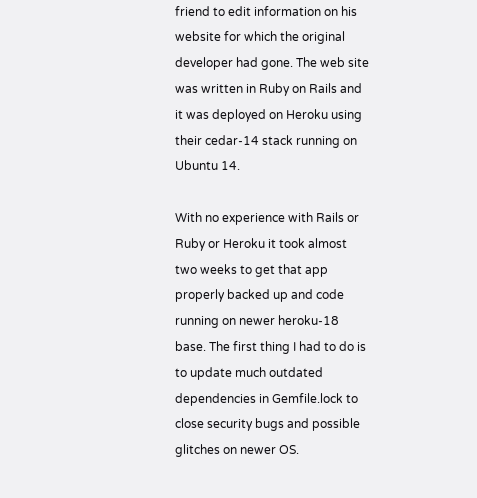friend to edit information on his website for which the original developer had gone. The web site was written in Ruby on Rails and it was deployed on Heroku using their cedar-14 stack running on Ubuntu 14.

With no experience with Rails or Ruby or Heroku it took almost two weeks to get that app properly backed up and code running on newer heroku-18 base. The first thing I had to do is to update much outdated dependencies in Gemfile.lock to close security bugs and possible glitches on newer OS.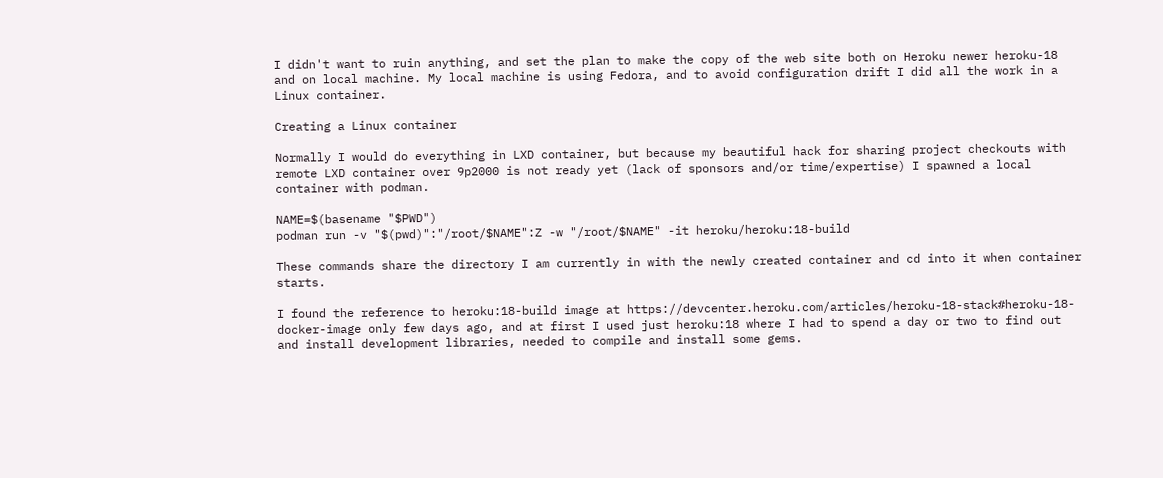I didn't want to ruin anything, and set the plan to make the copy of the web site both on Heroku newer heroku-18 and on local machine. My local machine is using Fedora, and to avoid configuration drift I did all the work in a Linux container.

Creating a Linux container

Normally I would do everything in LXD container, but because my beautiful hack for sharing project checkouts with remote LXD container over 9p2000 is not ready yet (lack of sponsors and/or time/expertise) I spawned a local container with podman.

NAME=$(basename "$PWD")
podman run -v "$(pwd)":"/root/$NAME":Z -w "/root/$NAME" -it heroku/heroku:18-build

These commands share the directory I am currently in with the newly created container and cd into it when container starts.

I found the reference to heroku:18-build image at https://devcenter.heroku.com/articles/heroku-18-stack#heroku-18-docker-image only few days ago, and at first I used just heroku:18 where I had to spend a day or two to find out and install development libraries, needed to compile and install some gems.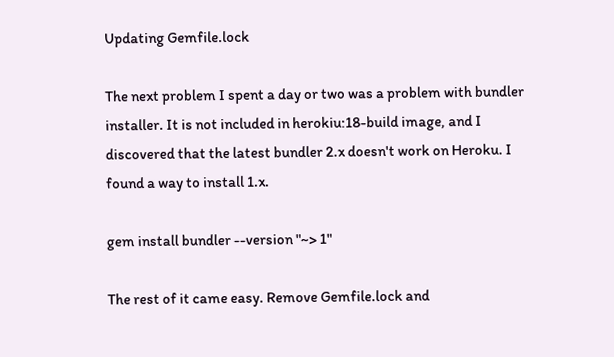Updating Gemfile.lock

The next problem I spent a day or two was a problem with bundler installer. It is not included in herokiu:18-build image, and I discovered that the latest bundler 2.x doesn't work on Heroku. I found a way to install 1.x.

gem install bundler --version "~> 1"

The rest of it came easy. Remove Gemfile.lock and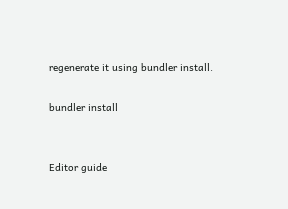regenerate it using bundler install.

bundler install


Editor guide